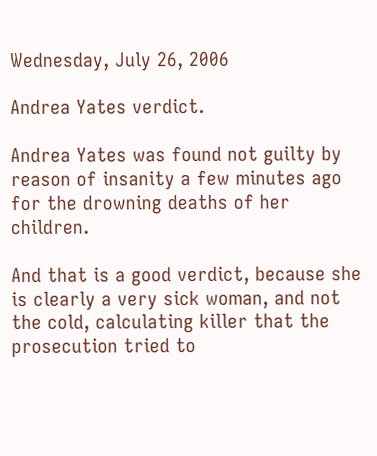Wednesday, July 26, 2006

Andrea Yates verdict.

Andrea Yates was found not guilty by reason of insanity a few minutes ago for the drowning deaths of her children.

And that is a good verdict, because she is clearly a very sick woman, and not the cold, calculating killer that the prosecution tried to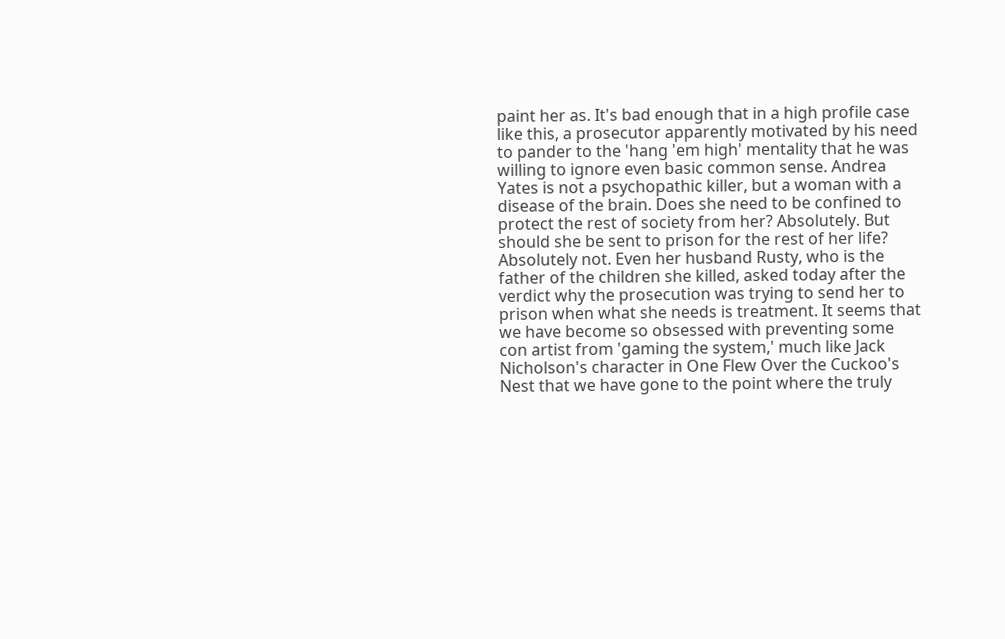paint her as. It's bad enough that in a high profile case like this, a prosecutor apparently motivated by his need to pander to the 'hang 'em high' mentality that he was willing to ignore even basic common sense. Andrea Yates is not a psychopathic killer, but a woman with a disease of the brain. Does she need to be confined to protect the rest of society from her? Absolutely. But should she be sent to prison for the rest of her life? Absolutely not. Even her husband Rusty, who is the father of the children she killed, asked today after the verdict why the prosecution was trying to send her to prison when what she needs is treatment. It seems that we have become so obsessed with preventing some con artist from 'gaming the system,' much like Jack Nicholson's character in One Flew Over the Cuckoo's Nest that we have gone to the point where the truly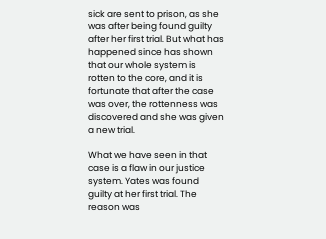sick are sent to prison, as she was after being found guilty after her first trial. But what has happened since has shown that our whole system is rotten to the core, and it is fortunate that after the case was over, the rottenness was discovered and she was given a new trial.

What we have seen in that case is a flaw in our justice system. Yates was found guilty at her first trial. The reason was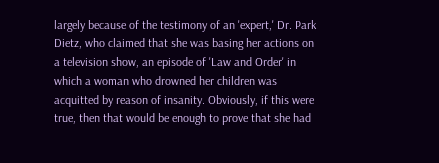largely because of the testimony of an 'expert,' Dr. Park Dietz, who claimed that she was basing her actions on a television show, an episode of 'Law and Order' in which a woman who drowned her children was acquitted by reason of insanity. Obviously, if this were true, then that would be enough to prove that she had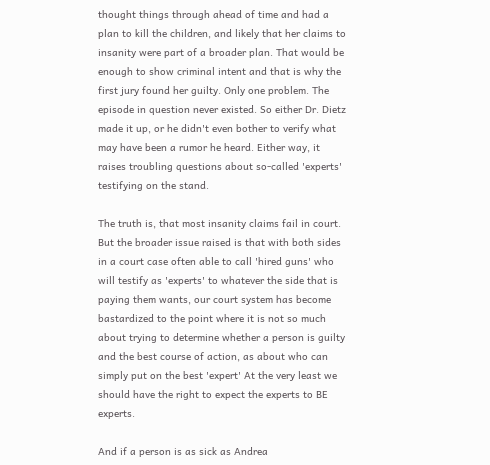thought things through ahead of time and had a plan to kill the children, and likely that her claims to insanity were part of a broader plan. That would be enough to show criminal intent and that is why the first jury found her guilty. Only one problem. The episode in question never existed. So either Dr. Dietz made it up, or he didn't even bother to verify what may have been a rumor he heard. Either way, it raises troubling questions about so-called 'experts' testifying on the stand.

The truth is, that most insanity claims fail in court. But the broader issue raised is that with both sides in a court case often able to call 'hired guns' who will testify as 'experts' to whatever the side that is paying them wants, our court system has become bastardized to the point where it is not so much about trying to determine whether a person is guilty and the best course of action, as about who can simply put on the best 'expert' At the very least we should have the right to expect the experts to BE experts.

And if a person is as sick as Andrea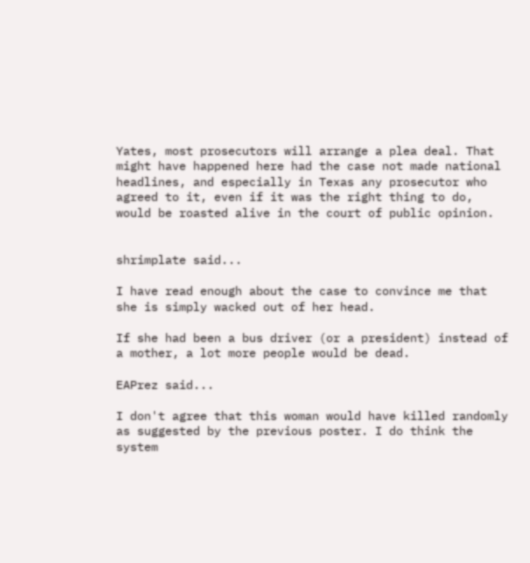Yates, most prosecutors will arrange a plea deal. That might have happened here had the case not made national headlines, and especially in Texas any prosecutor who agreed to it, even if it was the right thing to do, would be roasted alive in the court of public opinion.


shrimplate said...

I have read enough about the case to convince me that she is simply wacked out of her head.

If she had been a bus driver (or a president) instead of a mother, a lot more people would be dead.

EAPrez said...

I don't agree that this woman would have killed randomly as suggested by the previous poster. I do think the system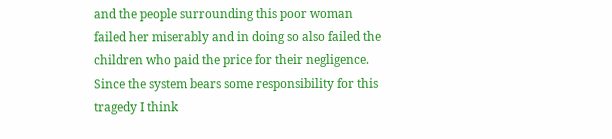and the people surrounding this poor woman failed her miserably and in doing so also failed the children who paid the price for their negligence. Since the system bears some responsibility for this tragedy I think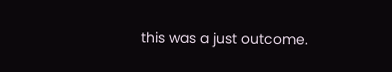this was a just outcome.